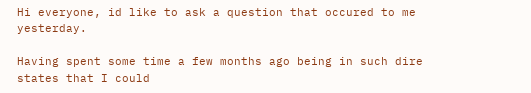Hi everyone, id like to ask a question that occured to me yesterday.

Having spent some time a few months ago being in such dire states that I could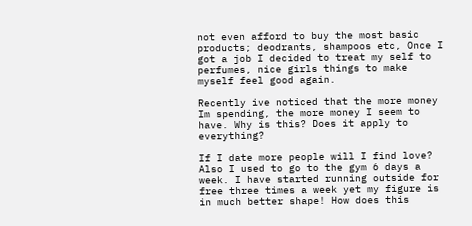not even afford to buy the most basic products; deodrants, shampoos etc, Once I got a job I decided to treat my self to perfumes, nice girls things to make myself feel good again.

Recently ive noticed that the more money Im spending, the more money I seem to have. Why is this? Does it apply to everything?

If I date more people will I find love? Also I used to go to the gym 6 days a week. I have started running outside for free three times a week yet my figure is in much better shape! How does this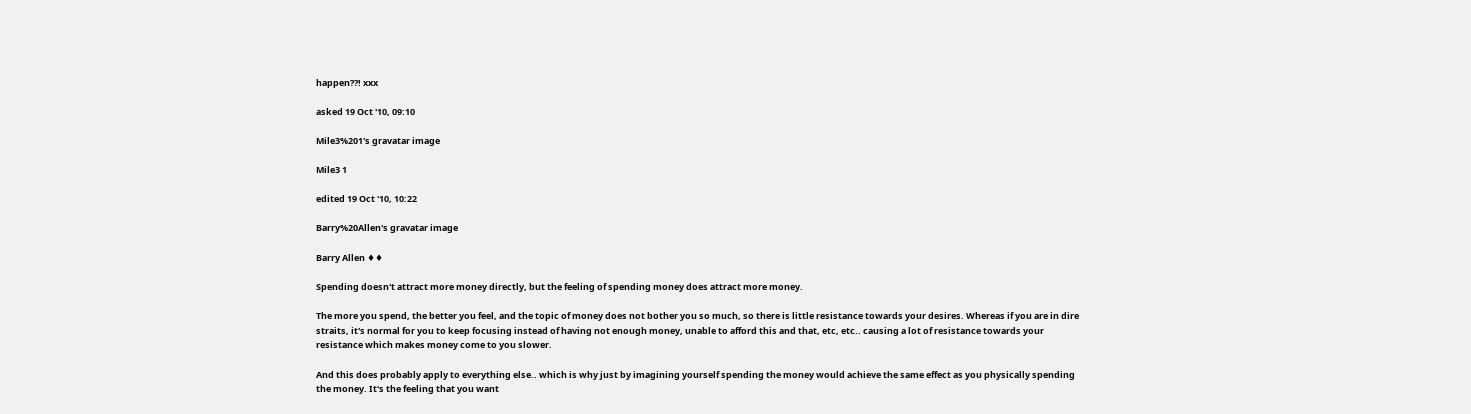happen??! xxx

asked 19 Oct '10, 09:10

Mile3%201's gravatar image

Mile3 1

edited 19 Oct '10, 10:22

Barry%20Allen's gravatar image

Barry Allen ♦♦

Spending doesn't attract more money directly, but the feeling of spending money does attract more money.

The more you spend, the better you feel, and the topic of money does not bother you so much, so there is little resistance towards your desires. Whereas if you are in dire straits, it's normal for you to keep focusing instead of having not enough money, unable to afford this and that, etc, etc.. causing a lot of resistance towards your resistance which makes money come to you slower.

And this does probably apply to everything else.. which is why just by imagining yourself spending the money would achieve the same effect as you physically spending the money. It's the feeling that you want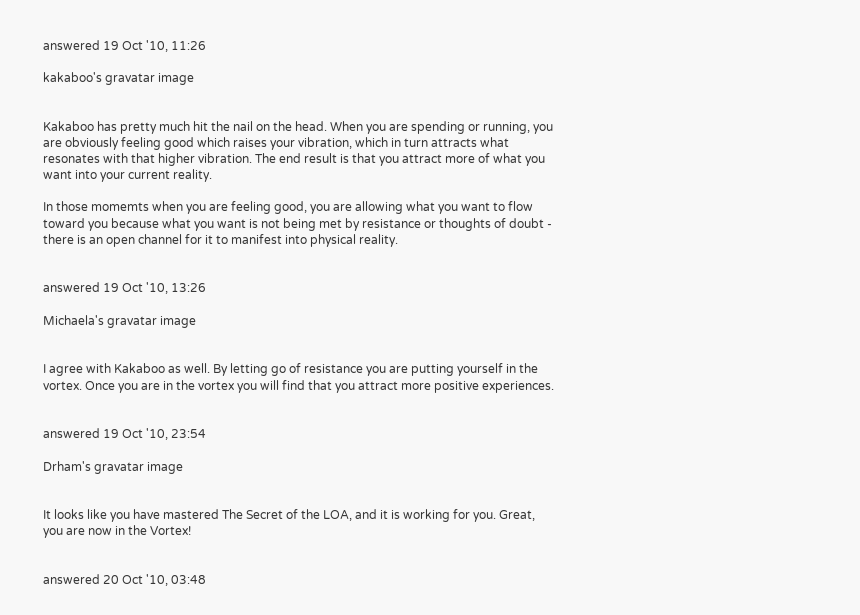answered 19 Oct '10, 11:26

kakaboo's gravatar image


Kakaboo has pretty much hit the nail on the head. When you are spending or running, you are obviously feeling good which raises your vibration, which in turn attracts what resonates with that higher vibration. The end result is that you attract more of what you want into your current reality.

In those momemts when you are feeling good, you are allowing what you want to flow toward you because what you want is not being met by resistance or thoughts of doubt - there is an open channel for it to manifest into physical reality.


answered 19 Oct '10, 13:26

Michaela's gravatar image


I agree with Kakaboo as well. By letting go of resistance you are putting yourself in the vortex. Once you are in the vortex you will find that you attract more positive experiences.


answered 19 Oct '10, 23:54

Drham's gravatar image


It looks like you have mastered The Secret of the LOA, and it is working for you. Great, you are now in the Vortex!


answered 20 Oct '10, 03:48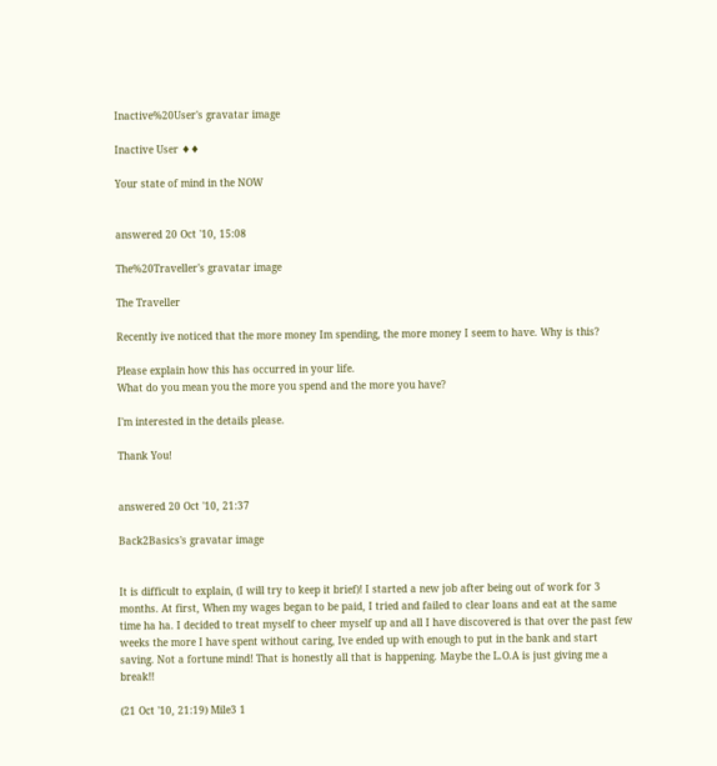Inactive%20User's gravatar image

Inactive User ♦♦

Your state of mind in the NOW


answered 20 Oct '10, 15:08

The%20Traveller's gravatar image

The Traveller

Recently ive noticed that the more money Im spending, the more money I seem to have. Why is this?

Please explain how this has occurred in your life.
What do you mean you the more you spend and the more you have?

I'm interested in the details please.

Thank You!


answered 20 Oct '10, 21:37

Back2Basics's gravatar image


It is difficult to explain, (I will try to keep it brief)! I started a new job after being out of work for 3 months. At first, When my wages began to be paid, I tried and failed to clear loans and eat at the same time ha ha. I decided to treat myself to cheer myself up and all I have discovered is that over the past few weeks the more I have spent without caring, Ive ended up with enough to put in the bank and start saving. Not a fortune mind! That is honestly all that is happening. Maybe the L.O.A is just giving me a break!!

(21 Oct '10, 21:19) Mile3 1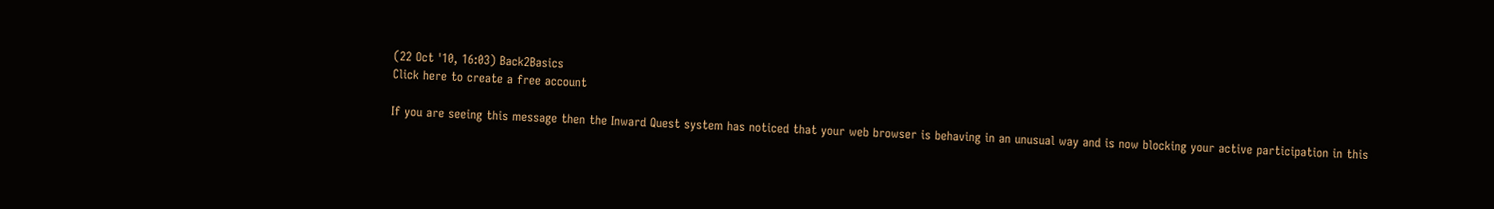(22 Oct '10, 16:03) Back2Basics
Click here to create a free account

If you are seeing this message then the Inward Quest system has noticed that your web browser is behaving in an unusual way and is now blocking your active participation in this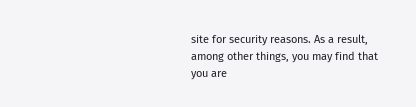site for security reasons. As a result, among other things, you may find that you are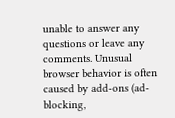unable to answer any questions or leave any comments. Unusual browser behavior is often caused by add-ons (ad-blocking,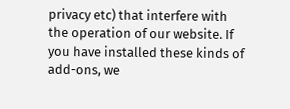privacy etc) that interfere with the operation of our website. If you have installed these kinds of add-ons, we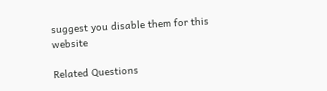suggest you disable them for this website

Related Questions